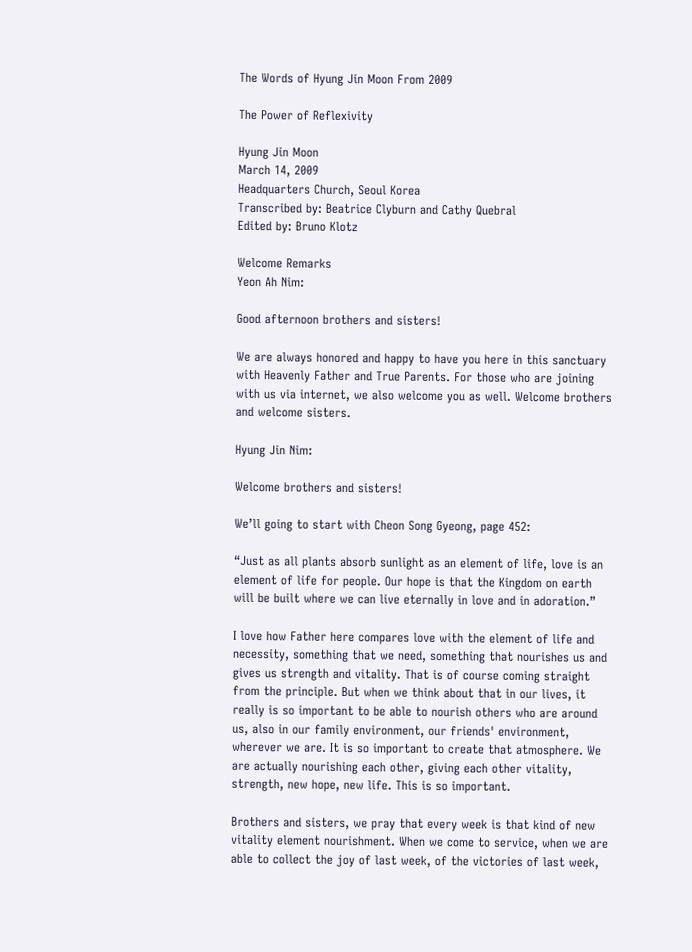The Words of Hyung Jin Moon From 2009

The Power of Reflexivity

Hyung Jin Moon
March 14, 2009
Headquarters Church, Seoul Korea
Transcribed by: Beatrice Clyburn and Cathy Quebral
Edited by: Bruno Klotz

Welcome Remarks
Yeon Ah Nim:

Good afternoon brothers and sisters!

We are always honored and happy to have you here in this sanctuary with Heavenly Father and True Parents. For those who are joining with us via internet, we also welcome you as well. Welcome brothers and welcome sisters.

Hyung Jin Nim:

Welcome brothers and sisters!

We’ll going to start with Cheon Song Gyeong, page 452:

“Just as all plants absorb sunlight as an element of life, love is an element of life for people. Our hope is that the Kingdom on earth will be built where we can live eternally in love and in adoration.”

I love how Father here compares love with the element of life and necessity, something that we need, something that nourishes us and gives us strength and vitality. That is of course coming straight from the principle. But when we think about that in our lives, it really is so important to be able to nourish others who are around us, also in our family environment, our friends' environment, wherever we are. It is so important to create that atmosphere. We are actually nourishing each other, giving each other vitality, strength, new hope, new life. This is so important.

Brothers and sisters, we pray that every week is that kind of new vitality element nourishment. When we come to service, when we are able to collect the joy of last week, of the victories of last week,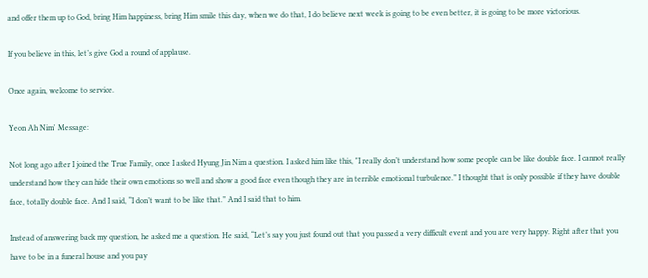and offer them up to God, bring Him happiness, bring Him smile this day, when we do that, I do believe next week is going to be even better, it is going to be more victorious.

If you believe in this, let’s give God a round of applause.

Once again, welcome to service.

Yeon Ah Nim' Message:

Not long ago after I joined the True Family, once I asked Hyung Jin Nim a question. I asked him like this, "I really don’t understand how some people can be like double face. I cannot really understand how they can hide their own emotions so well and show a good face even though they are in terrible emotional turbulence.” I thought that is only possible if they have double face, totally double face. And I said, “I don’t want to be like that.” And I said that to him.

Instead of answering back my question, he asked me a question. He said, “Let’s say you just found out that you passed a very difficult event and you are very happy. Right after that you have to be in a funeral house and you pay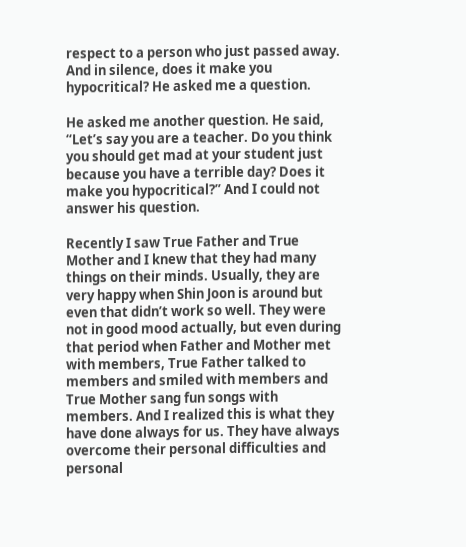respect to a person who just passed away. And in silence, does it make you hypocritical? He asked me a question.

He asked me another question. He said, “Let’s say you are a teacher. Do you think you should get mad at your student just because you have a terrible day? Does it make you hypocritical?” And I could not answer his question.

Recently I saw True Father and True Mother and I knew that they had many things on their minds. Usually, they are very happy when Shin Joon is around but even that didn’t work so well. They were not in good mood actually, but even during that period when Father and Mother met with members, True Father talked to members and smiled with members and True Mother sang fun songs with members. And I realized this is what they have done always for us. They have always overcome their personal difficulties and personal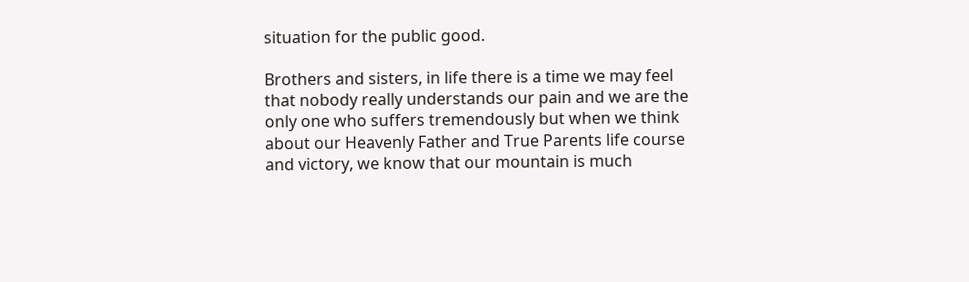situation for the public good.

Brothers and sisters, in life there is a time we may feel that nobody really understands our pain and we are the only one who suffers tremendously but when we think about our Heavenly Father and True Parents life course and victory, we know that our mountain is much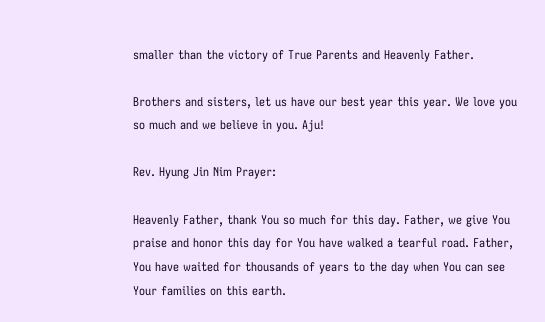smaller than the victory of True Parents and Heavenly Father.

Brothers and sisters, let us have our best year this year. We love you so much and we believe in you. Aju!

Rev. Hyung Jin Nim Prayer:

Heavenly Father, thank You so much for this day. Father, we give You praise and honor this day for You have walked a tearful road. Father, You have waited for thousands of years to the day when You can see Your families on this earth.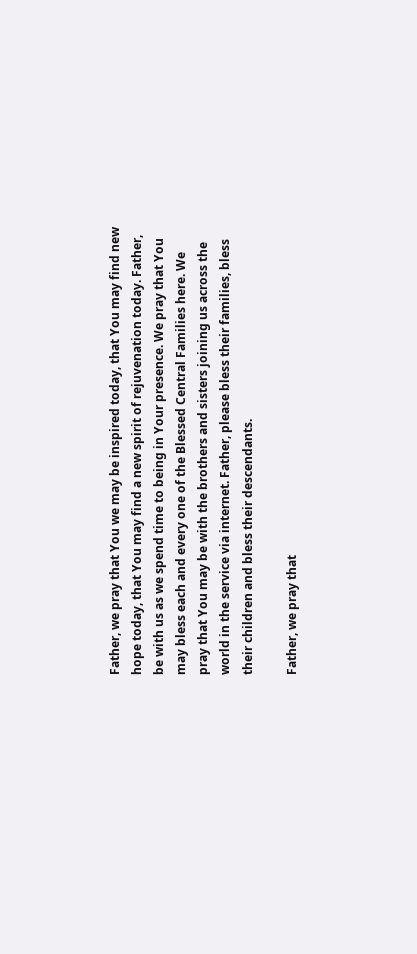Father, we pray that You we may be inspired today, that You may find new hope today, that You may find a new spirit of rejuvenation today. Father, be with us as we spend time to being in Your presence. We pray that You may bless each and every one of the Blessed Central Families here. We pray that You may be with the brothers and sisters joining us across the world in the service via internet. Father, please bless their families, bless their children and bless their descendants.

Father, we pray that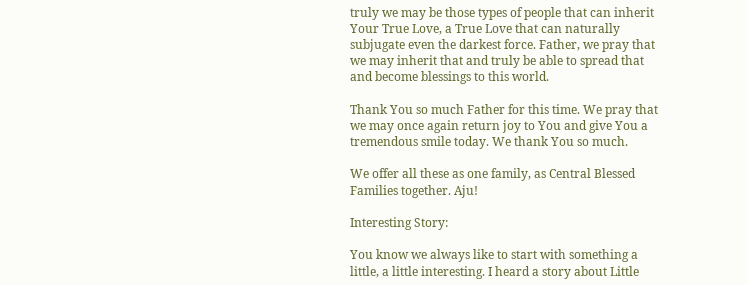truly we may be those types of people that can inherit Your True Love, a True Love that can naturally subjugate even the darkest force. Father, we pray that we may inherit that and truly be able to spread that and become blessings to this world.

Thank You so much Father for this time. We pray that we may once again return joy to You and give You a tremendous smile today. We thank You so much.

We offer all these as one family, as Central Blessed Families together. Aju!

Interesting Story:

You know we always like to start with something a little, a little interesting. I heard a story about Little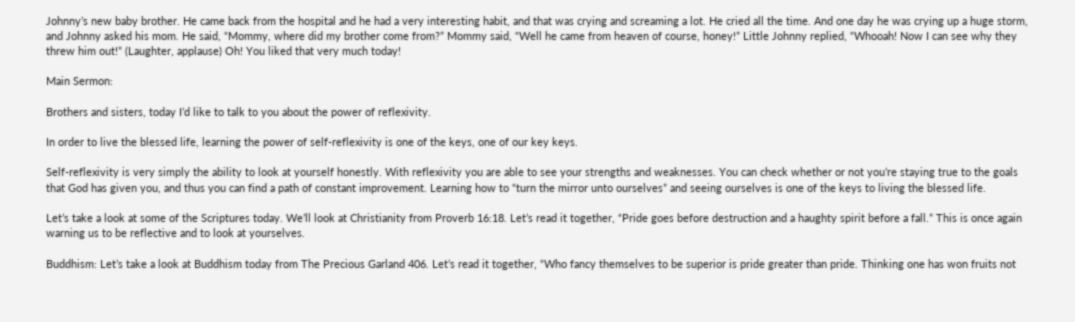Johnny’s new baby brother. He came back from the hospital and he had a very interesting habit, and that was crying and screaming a lot. He cried all the time. And one day he was crying up a huge storm, and Johnny asked his mom. He said, “Mommy, where did my brother come from?” Mommy said, “Well he came from heaven of course, honey!” Little Johnny replied, “Whooah! Now I can see why they threw him out!” (Laughter, applause) Oh! You liked that very much today!

Main Sermon:

Brothers and sisters, today I’d like to talk to you about the power of reflexivity.

In order to live the blessed life, learning the power of self-reflexivity is one of the keys, one of our key keys.

Self-reflexivity is very simply the ability to look at yourself honestly. With reflexivity you are able to see your strengths and weaknesses. You can check whether or not you’re staying true to the goals that God has given you, and thus you can find a path of constant improvement. Learning how to “turn the mirror unto ourselves” and seeing ourselves is one of the keys to living the blessed life.

Let’s take a look at some of the Scriptures today. We’ll look at Christianity from Proverb 16:18. Let’s read it together, “Pride goes before destruction and a haughty spirit before a fall.” This is once again warning us to be reflective and to look at yourselves.

Buddhism: Let’s take a look at Buddhism today from The Precious Garland 406. Let’s read it together, “Who fancy themselves to be superior is pride greater than pride. Thinking one has won fruits not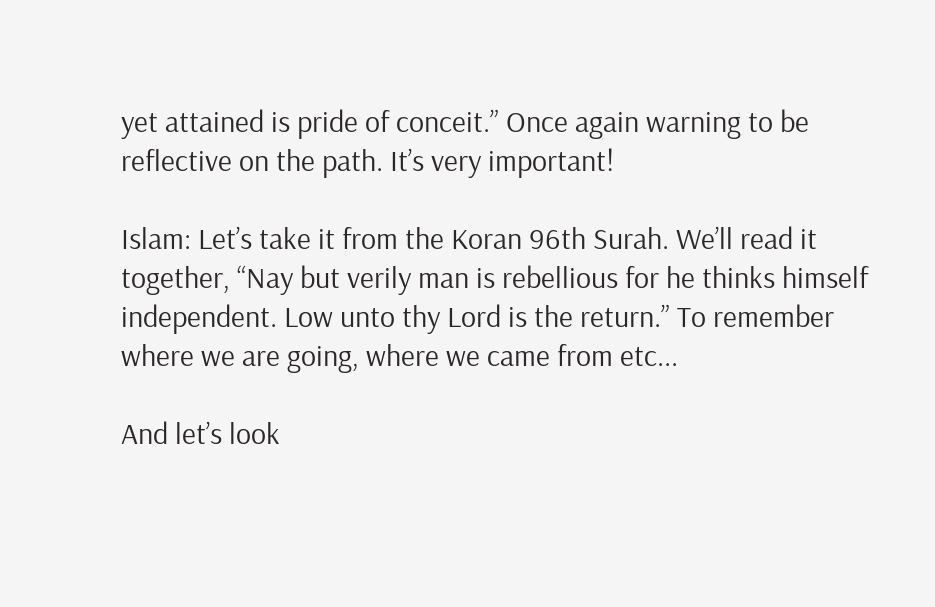yet attained is pride of conceit.” Once again warning to be reflective on the path. It’s very important!

Islam: Let’s take it from the Koran 96th Surah. We’ll read it together, “Nay but verily man is rebellious for he thinks himself independent. Low unto thy Lord is the return.” To remember where we are going, where we came from etc...

And let’s look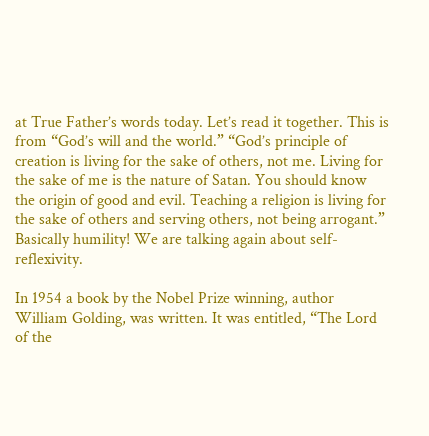at True Father’s words today. Let’s read it together. This is from “God’s will and the world.” “God’s principle of creation is living for the sake of others, not me. Living for the sake of me is the nature of Satan. You should know the origin of good and evil. Teaching a religion is living for the sake of others and serving others, not being arrogant.” Basically humility! We are talking again about self- reflexivity.

In 1954 a book by the Nobel Prize winning, author William Golding, was written. It was entitled, “The Lord of the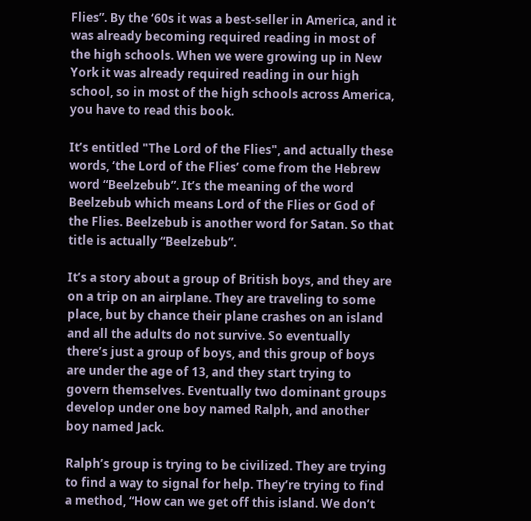Flies”. By the ‘60s it was a best-seller in America, and it was already becoming required reading in most of the high schools. When we were growing up in New York it was already required reading in our high school, so in most of the high schools across America, you have to read this book.

It’s entitled "The Lord of the Flies", and actually these words, ‘the Lord of the Flies’ come from the Hebrew word “Beelzebub”. It’s the meaning of the word Beelzebub which means Lord of the Flies or God of the Flies. Beelzebub is another word for Satan. So that title is actually “Beelzebub”.

It’s a story about a group of British boys, and they are on a trip on an airplane. They are traveling to some place, but by chance their plane crashes on an island and all the adults do not survive. So eventually there’s just a group of boys, and this group of boys are under the age of 13, and they start trying to govern themselves. Eventually two dominant groups develop under one boy named Ralph, and another boy named Jack.

Ralph’s group is trying to be civilized. They are trying to find a way to signal for help. They’re trying to find a method, “How can we get off this island. We don’t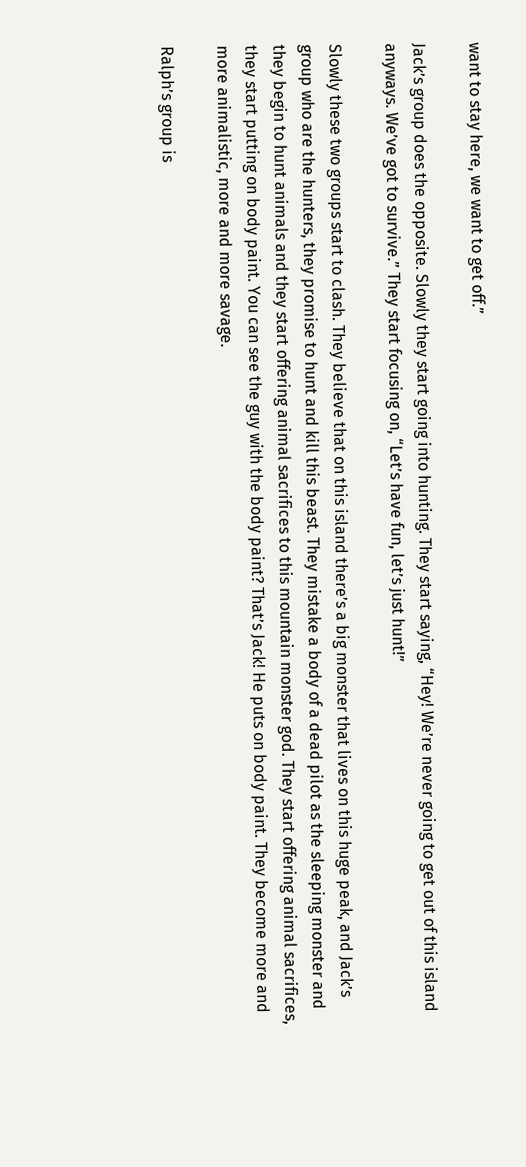want to stay here, we want to get off.”

Jack’s group does the opposite. Slowly they start going into hunting. They start saying, “Hey! We’re never going to get out of this island anyways. We’ve got to survive.” They start focusing on, “Let’s have fun, let’s just hunt!”

Slowly these two groups start to clash. They believe that on this island there’s a big monster that lives on this huge peak, and Jack’s group who are the hunters, they promise to hunt and kill this beast. They mistake a body of a dead pilot as the sleeping monster and they begin to hunt animals and they start offering animal sacrifices to this mountain monster god. They start offering animal sacrifices, they start putting on body paint. You can see the guy with the body paint? That’s Jack! He puts on body paint. They become more and more animalistic, more and more savage.

Ralph’s group is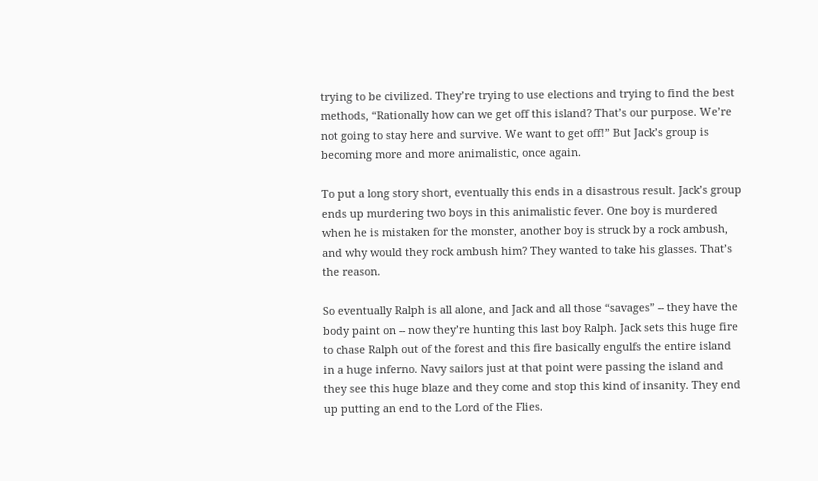trying to be civilized. They’re trying to use elections and trying to find the best methods, “Rationally how can we get off this island? That’s our purpose. We’re not going to stay here and survive. We want to get off!” But Jack’s group is becoming more and more animalistic, once again.

To put a long story short, eventually this ends in a disastrous result. Jack’s group ends up murdering two boys in this animalistic fever. One boy is murdered when he is mistaken for the monster, another boy is struck by a rock ambush, and why would they rock ambush him? They wanted to take his glasses. That’s the reason.

So eventually Ralph is all alone, and Jack and all those “savages” -- they have the body paint on -- now they’re hunting this last boy Ralph. Jack sets this huge fire to chase Ralph out of the forest and this fire basically engulfs the entire island in a huge inferno. Navy sailors just at that point were passing the island and they see this huge blaze and they come and stop this kind of insanity. They end up putting an end to the Lord of the Flies.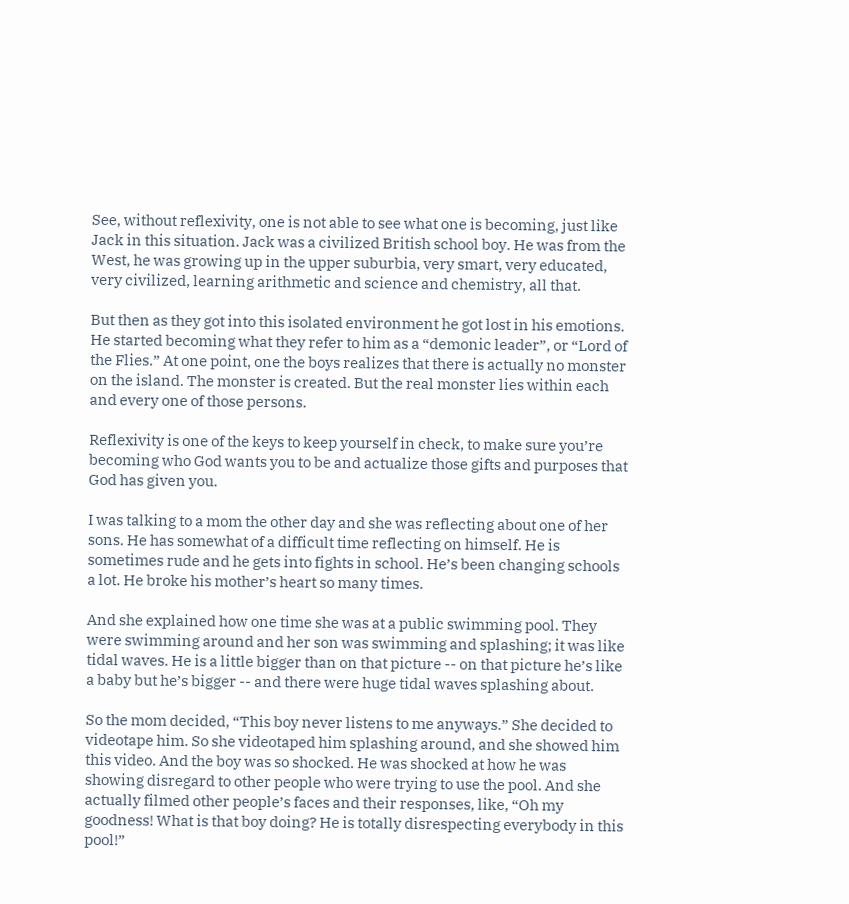See, without reflexivity, one is not able to see what one is becoming, just like Jack in this situation. Jack was a civilized British school boy. He was from the West, he was growing up in the upper suburbia, very smart, very educated, very civilized, learning arithmetic and science and chemistry, all that.

But then as they got into this isolated environment he got lost in his emotions. He started becoming what they refer to him as a “demonic leader”, or “Lord of the Flies.” At one point, one the boys realizes that there is actually no monster on the island. The monster is created. But the real monster lies within each and every one of those persons.

Reflexivity is one of the keys to keep yourself in check, to make sure you’re becoming who God wants you to be and actualize those gifts and purposes that God has given you.

I was talking to a mom the other day and she was reflecting about one of her sons. He has somewhat of a difficult time reflecting on himself. He is sometimes rude and he gets into fights in school. He’s been changing schools a lot. He broke his mother’s heart so many times.

And she explained how one time she was at a public swimming pool. They were swimming around and her son was swimming and splashing; it was like tidal waves. He is a little bigger than on that picture -- on that picture he’s like a baby but he’s bigger -- and there were huge tidal waves splashing about.

So the mom decided, “This boy never listens to me anyways.” She decided to videotape him. So she videotaped him splashing around, and she showed him this video. And the boy was so shocked. He was shocked at how he was showing disregard to other people who were trying to use the pool. And she actually filmed other people’s faces and their responses, like, “Oh my goodness! What is that boy doing? He is totally disrespecting everybody in this pool!”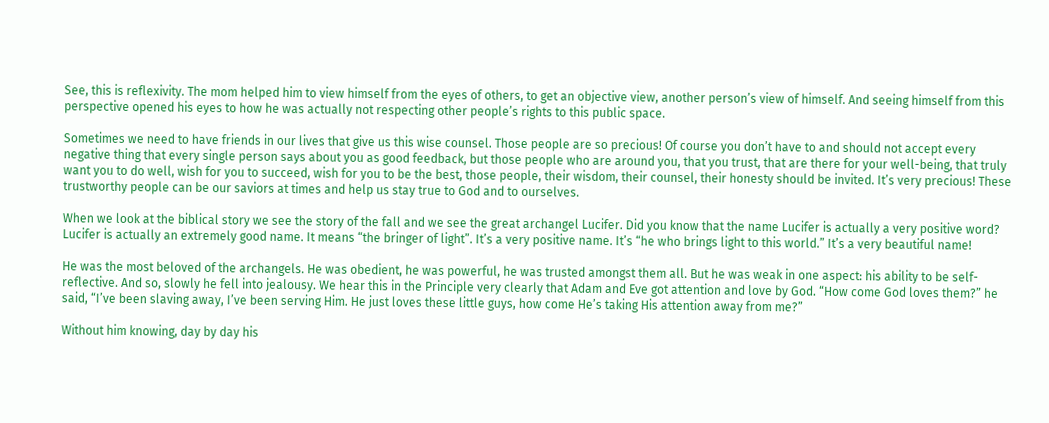See, this is reflexivity. The mom helped him to view himself from the eyes of others, to get an objective view, another person’s view of himself. And seeing himself from this perspective opened his eyes to how he was actually not respecting other people’s rights to this public space.

Sometimes we need to have friends in our lives that give us this wise counsel. Those people are so precious! Of course you don’t have to and should not accept every negative thing that every single person says about you as good feedback, but those people who are around you, that you trust, that are there for your well-being, that truly want you to do well, wish for you to succeed, wish for you to be the best, those people, their wisdom, their counsel, their honesty should be invited. It’s very precious! These trustworthy people can be our saviors at times and help us stay true to God and to ourselves.

When we look at the biblical story we see the story of the fall and we see the great archangel Lucifer. Did you know that the name Lucifer is actually a very positive word? Lucifer is actually an extremely good name. It means “the bringer of light”. It’s a very positive name. It’s “he who brings light to this world.” It’s a very beautiful name!

He was the most beloved of the archangels. He was obedient, he was powerful, he was trusted amongst them all. But he was weak in one aspect: his ability to be self-reflective. And so, slowly he fell into jealousy. We hear this in the Principle very clearly that Adam and Eve got attention and love by God. “How come God loves them?” he said, “I’ve been slaving away, I’ve been serving Him. He just loves these little guys, how come He’s taking His attention away from me?”

Without him knowing, day by day his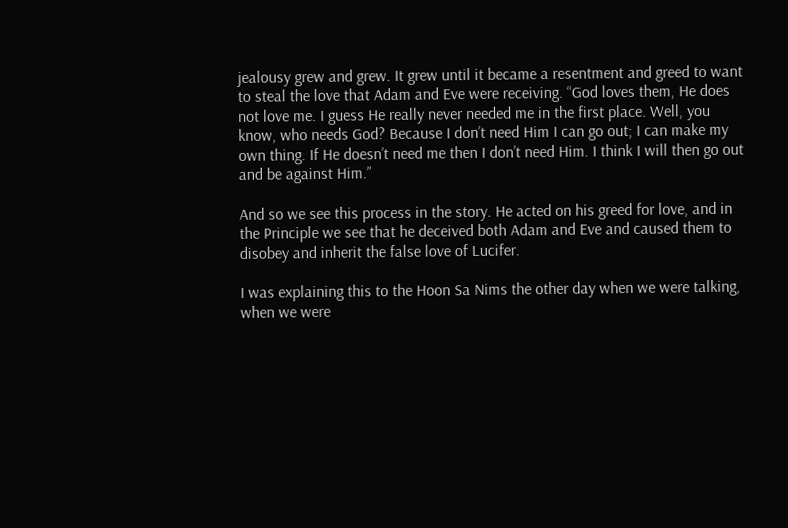jealousy grew and grew. It grew until it became a resentment and greed to want to steal the love that Adam and Eve were receiving. “God loves them, He does not love me. I guess He really never needed me in the first place. Well, you know, who needs God? Because I don’t need Him I can go out; I can make my own thing. If He doesn’t need me then I don’t need Him. I think I will then go out and be against Him.”

And so we see this process in the story. He acted on his greed for love, and in the Principle we see that he deceived both Adam and Eve and caused them to disobey and inherit the false love of Lucifer.

I was explaining this to the Hoon Sa Nims the other day when we were talking, when we were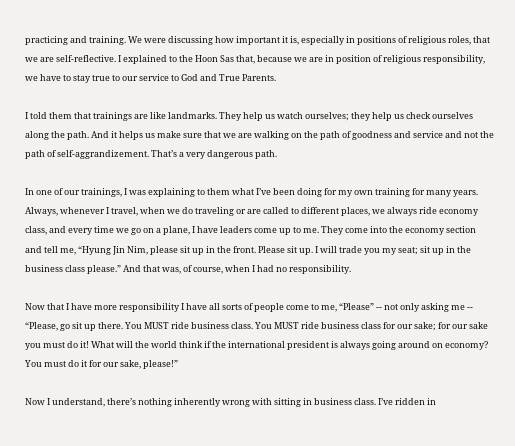practicing and training. We were discussing how important it is, especially in positions of religious roles, that we are self-reflective. I explained to the Hoon Sas that, because we are in position of religious responsibility, we have to stay true to our service to God and True Parents.

I told them that trainings are like landmarks. They help us watch ourselves; they help us check ourselves along the path. And it helps us make sure that we are walking on the path of goodness and service and not the path of self-aggrandizement. That’s a very dangerous path.

In one of our trainings, I was explaining to them what I’ve been doing for my own training for many years. Always, whenever I travel, when we do traveling or are called to different places, we always ride economy class, and every time we go on a plane, I have leaders come up to me. They come into the economy section and tell me, “Hyung Jin Nim, please sit up in the front. Please sit up. I will trade you my seat; sit up in the business class please.” And that was, of course, when I had no responsibility.

Now that I have more responsibility I have all sorts of people come to me, “Please” -- not only asking me -- “Please, go sit up there. You MUST ride business class. You MUST ride business class for our sake; for our sake you must do it! What will the world think if the international president is always going around on economy? You must do it for our sake, please!”

Now I understand, there’s nothing inherently wrong with sitting in business class. I’ve ridden in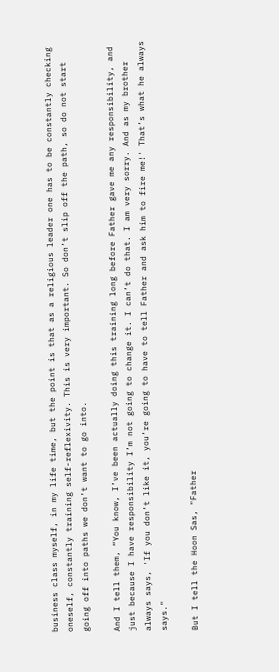business class myself, in my life time, but the point is that as a religious leader one has to be constantly checking oneself, constantly training self-reflexivity. This is very important. So don’t slip off the path, so do not start going off into paths we don’t want to go into.

And I tell them, “You know, I’ve been actually doing this training long before Father gave me any responsibility, and just because I have responsibility I’m not going to change it. I can’t do that. I am very sorry. And as my brother always says, 'If you don’t like it, you’re going to have to tell Father and ask him to fire me!' That’s what he always says."

But I tell the Hoon Sas, "Father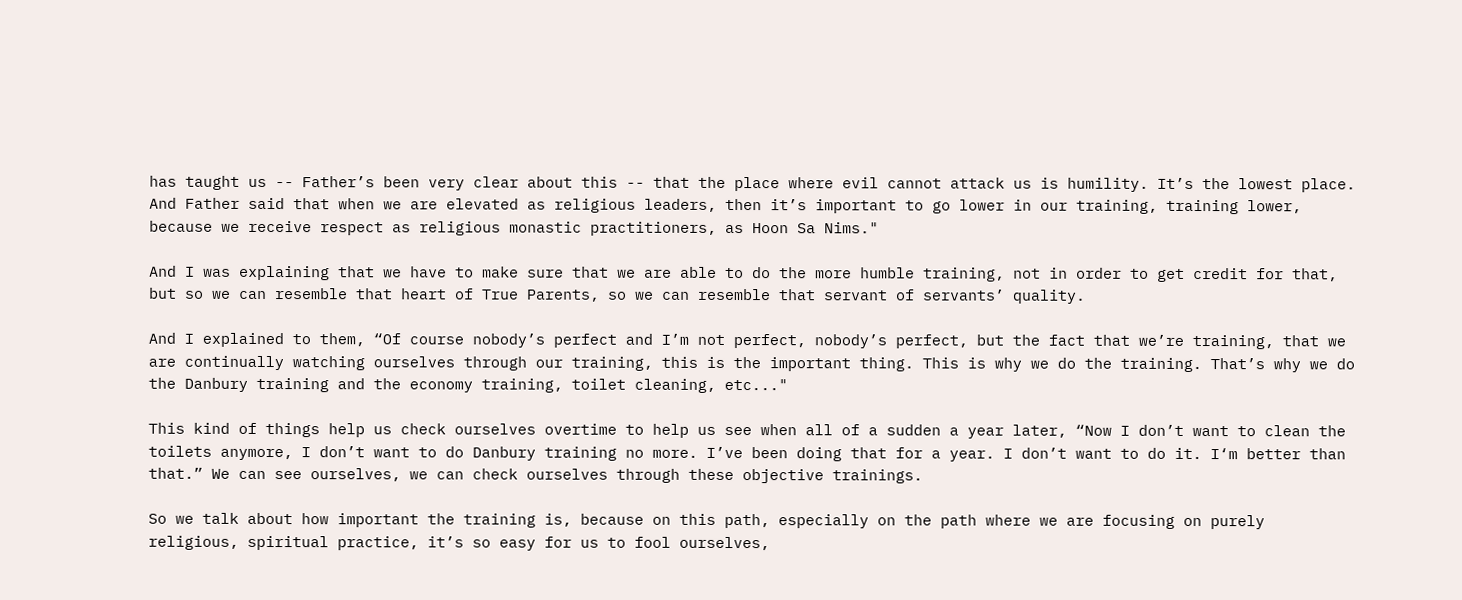has taught us -- Father’s been very clear about this -- that the place where evil cannot attack us is humility. It’s the lowest place. And Father said that when we are elevated as religious leaders, then it’s important to go lower in our training, training lower, because we receive respect as religious monastic practitioners, as Hoon Sa Nims."

And I was explaining that we have to make sure that we are able to do the more humble training, not in order to get credit for that, but so we can resemble that heart of True Parents, so we can resemble that servant of servants’ quality.

And I explained to them, “Of course nobody’s perfect and I’m not perfect, nobody’s perfect, but the fact that we’re training, that we are continually watching ourselves through our training, this is the important thing. This is why we do the training. That’s why we do the Danbury training and the economy training, toilet cleaning, etc..."

This kind of things help us check ourselves overtime to help us see when all of a sudden a year later, “Now I don’t want to clean the toilets anymore, I don’t want to do Danbury training no more. I’ve been doing that for a year. I don’t want to do it. I‘m better than that.” We can see ourselves, we can check ourselves through these objective trainings.

So we talk about how important the training is, because on this path, especially on the path where we are focusing on purely religious, spiritual practice, it’s so easy for us to fool ourselves,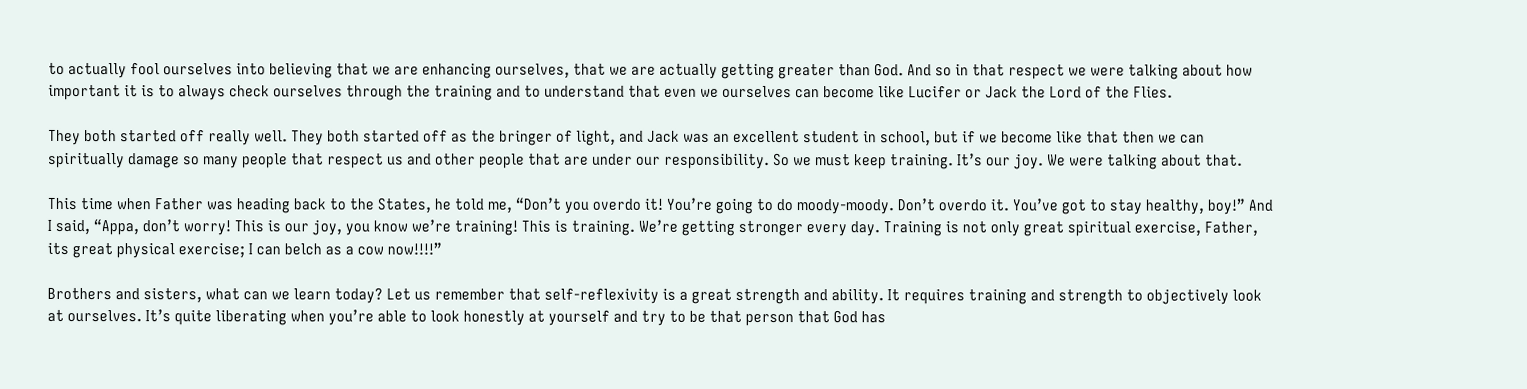to actually fool ourselves into believing that we are enhancing ourselves, that we are actually getting greater than God. And so in that respect we were talking about how important it is to always check ourselves through the training and to understand that even we ourselves can become like Lucifer or Jack the Lord of the Flies.

They both started off really well. They both started off as the bringer of light, and Jack was an excellent student in school, but if we become like that then we can spiritually damage so many people that respect us and other people that are under our responsibility. So we must keep training. It’s our joy. We were talking about that.

This time when Father was heading back to the States, he told me, “Don’t you overdo it! You’re going to do moody-moody. Don’t overdo it. You’ve got to stay healthy, boy!” And I said, “Appa, don’t worry! This is our joy, you know we’re training! This is training. We’re getting stronger every day. Training is not only great spiritual exercise, Father, its great physical exercise; I can belch as a cow now!!!!”

Brothers and sisters, what can we learn today? Let us remember that self-reflexivity is a great strength and ability. It requires training and strength to objectively look at ourselves. It’s quite liberating when you’re able to look honestly at yourself and try to be that person that God has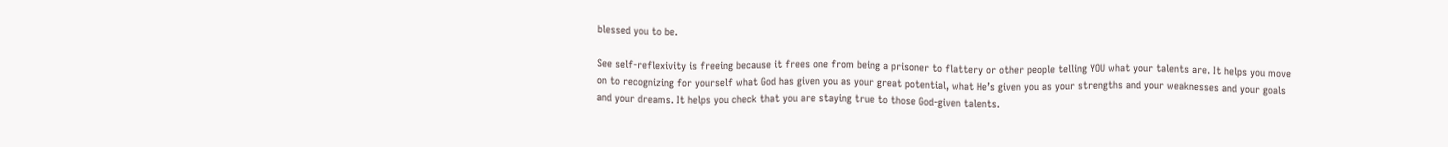blessed you to be.

See self-reflexivity is freeing because it frees one from being a prisoner to flattery or other people telling YOU what your talents are. It helps you move on to recognizing for yourself what God has given you as your great potential, what He’s given you as your strengths and your weaknesses and your goals and your dreams. It helps you check that you are staying true to those God-given talents.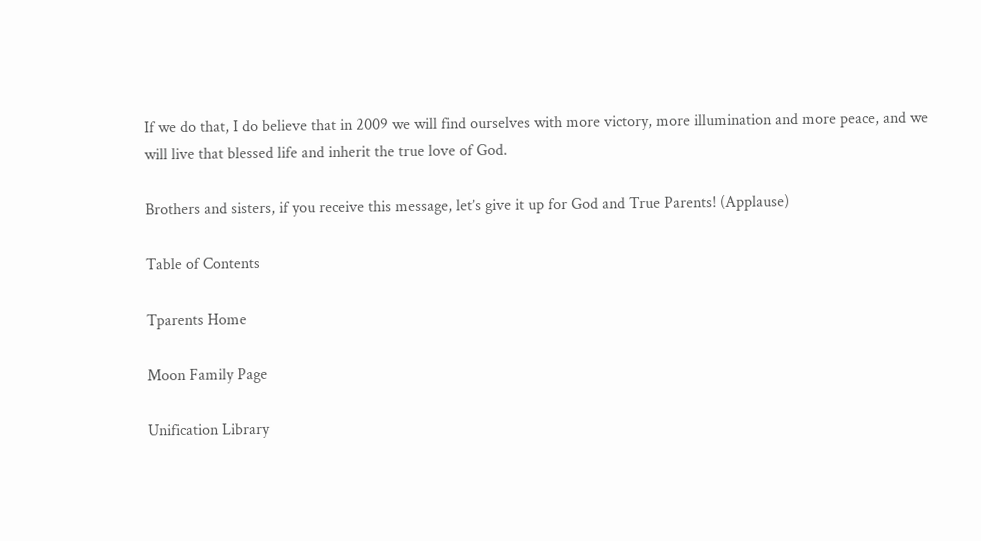If we do that, I do believe that in 2009 we will find ourselves with more victory, more illumination and more peace, and we will live that blessed life and inherit the true love of God.

Brothers and sisters, if you receive this message, let’s give it up for God and True Parents! (Applause)

Table of Contents

Tparents Home

Moon Family Page

Unification Library